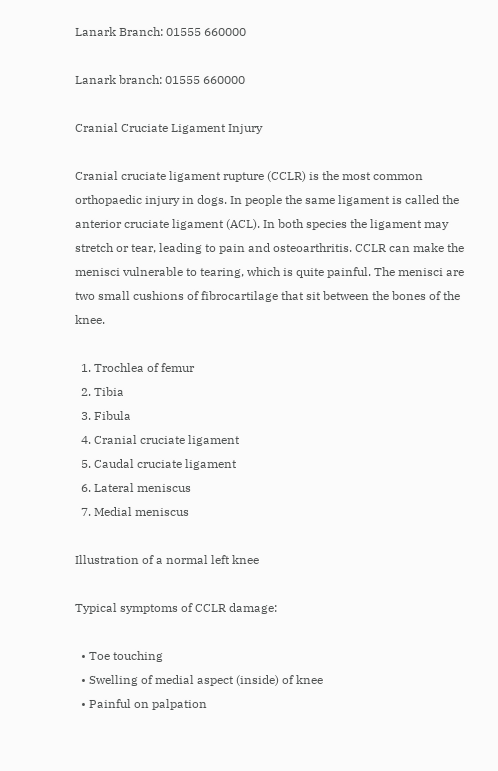Lanark Branch: 01555 660000

Lanark branch: 01555 660000

Cranial Cruciate Ligament Injury

Cranial cruciate ligament rupture (CCLR) is the most common orthopaedic injury in dogs. In people the same ligament is called the anterior cruciate ligament (ACL). In both species the ligament may stretch or tear, leading to pain and osteoarthritis. CCLR can make the menisci vulnerable to tearing, which is quite painful. The menisci are two small cushions of fibrocartilage that sit between the bones of the knee.

  1. Trochlea of femur
  2. Tibia
  3. Fibula
  4. Cranial cruciate ligament
  5. Caudal cruciate ligament
  6. Lateral meniscus
  7. Medial meniscus

Illustration of a normal left knee

Typical symptoms of CCLR damage:

  • Toe touching
  • Swelling of medial aspect (inside) of knee
  • Painful on palpation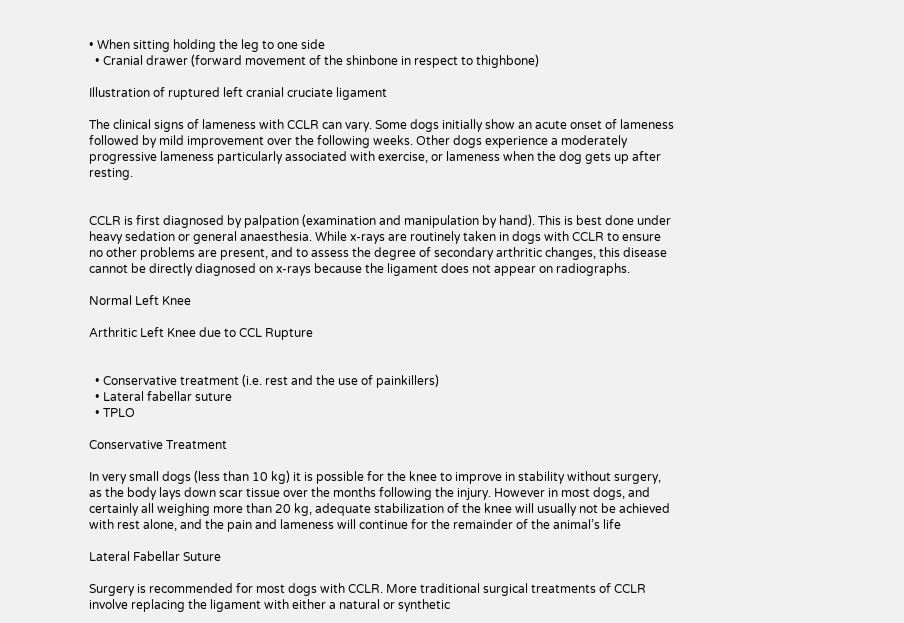• When sitting holding the leg to one side
  • Cranial drawer (forward movement of the shinbone in respect to thighbone)

Illustration of ruptured left cranial cruciate ligament

The clinical signs of lameness with CCLR can vary. Some dogs initially show an acute onset of lameness followed by mild improvement over the following weeks. Other dogs experience a moderately progressive lameness particularly associated with exercise, or lameness when the dog gets up after resting.


CCLR is first diagnosed by palpation (examination and manipulation by hand). This is best done under heavy sedation or general anaesthesia. While x-rays are routinely taken in dogs with CCLR to ensure no other problems are present, and to assess the degree of secondary arthritic changes, this disease cannot be directly diagnosed on x-rays because the ligament does not appear on radiographs.

Normal Left Knee

Arthritic Left Knee due to CCL Rupture


  • Conservative treatment (i.e. rest and the use of painkillers)
  • Lateral fabellar suture
  • TPLO

Conservative Treatment

In very small dogs (less than 10 kg) it is possible for the knee to improve in stability without surgery, as the body lays down scar tissue over the months following the injury. However in most dogs, and certainly all weighing more than 20 kg, adequate stabilization of the knee will usually not be achieved with rest alone, and the pain and lameness will continue for the remainder of the animal’s life

Lateral Fabellar Suture

Surgery is recommended for most dogs with CCLR. More traditional surgical treatments of CCLR involve replacing the ligament with either a natural or synthetic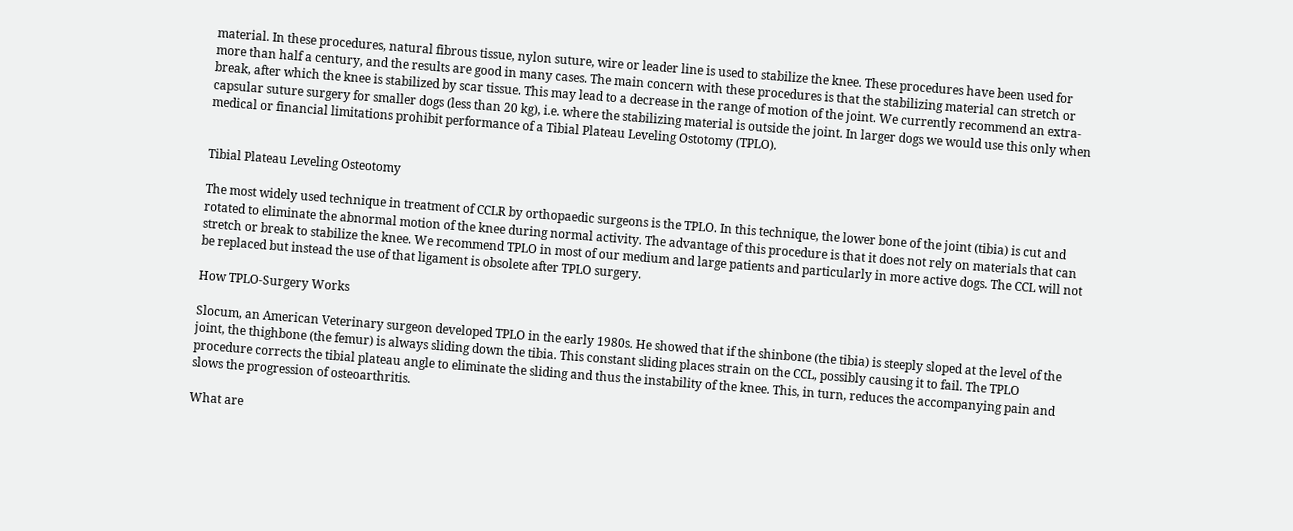material. In these procedures, natural fibrous tissue, nylon suture, wire or leader line is used to stabilize the knee. These procedures have been used for more than half a century, and the results are good in many cases. The main concern with these procedures is that the stabilizing material can stretch or break, after which the knee is stabilized by scar tissue. This may lead to a decrease in the range of motion of the joint. We currently recommend an extra-capsular suture surgery for smaller dogs (less than 20 kg), i.e. where the stabilizing material is outside the joint. In larger dogs we would use this only when medical or financial limitations prohibit performance of a Tibial Plateau Leveling Ostotomy (TPLO).


Tibial Plateau Leveling Osteotomy

The most widely used technique in treatment of CCLR by orthopaedic surgeons is the TPLO. In this technique, the lower bone of the joint (tibia) is cut and rotated to eliminate the abnormal motion of the knee during normal activity. The advantage of this procedure is that it does not rely on materials that can stretch or break to stabilize the knee. We recommend TPLO in most of our medium and large patients and particularly in more active dogs. The CCL will not be replaced but instead the use of that ligament is obsolete after TPLO surgery.

How TPLO-Surgery Works

Slocum, an American Veterinary surgeon developed TPLO in the early 1980s. He showed that if the shinbone (the tibia) is steeply sloped at the level of the joint, the thighbone (the femur) is always sliding down the tibia. This constant sliding places strain on the CCL, possibly causing it to fail. The TPLO procedure corrects the tibial plateau angle to eliminate the sliding and thus the instability of the knee. This, in turn, reduces the accompanying pain and slows the progression of osteoarthritis.

What are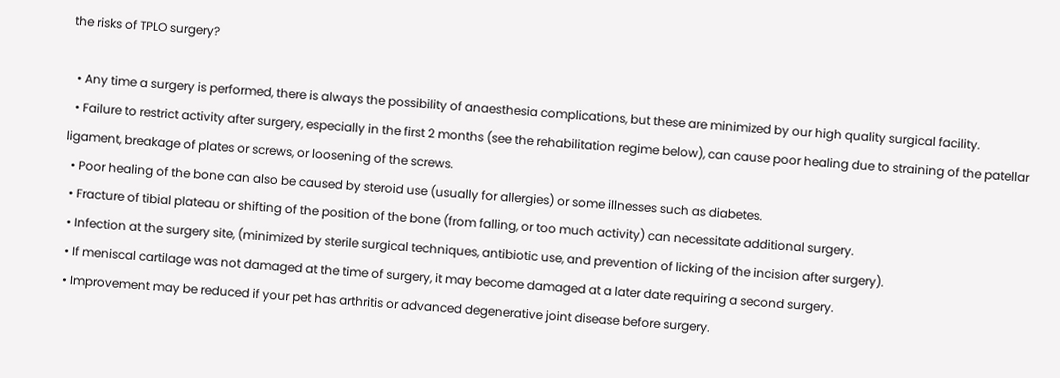the risks of TPLO surgery?

  • Any time a surgery is performed, there is always the possibility of anaesthesia complications, but these are minimized by our high quality surgical facility.
  • Failure to restrict activity after surgery, especially in the first 2 months (see the rehabilitation regime below), can cause poor healing due to straining of the patellar ligament, breakage of plates or screws, or loosening of the screws.
  • Poor healing of the bone can also be caused by steroid use (usually for allergies) or some illnesses such as diabetes.
  • Fracture of tibial plateau or shifting of the position of the bone (from falling, or too much activity) can necessitate additional surgery.
  • Infection at the surgery site, (minimized by sterile surgical techniques, antibiotic use, and prevention of licking of the incision after surgery).
  • If meniscal cartilage was not damaged at the time of surgery, it may become damaged at a later date requiring a second surgery.
  • Improvement may be reduced if your pet has arthritis or advanced degenerative joint disease before surgery.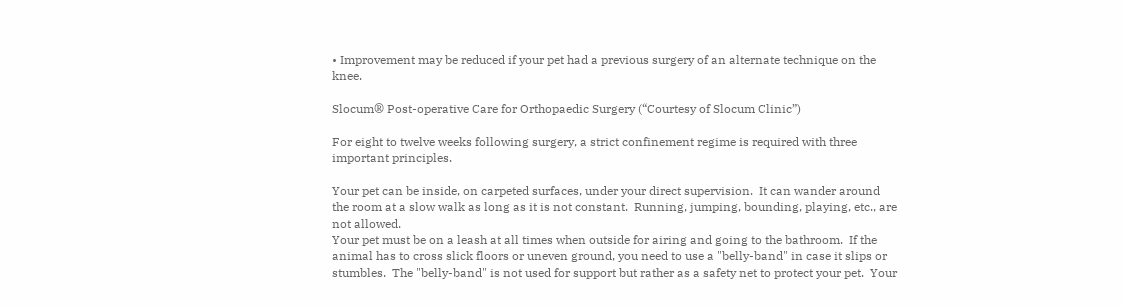• Improvement may be reduced if your pet had a previous surgery of an alternate technique on the knee.

Slocum® Post-operative Care for Orthopaedic Surgery (“Courtesy of Slocum Clinic”)

For eight to twelve weeks following surgery, a strict confinement regime is required with three important principles.

Your pet can be inside, on carpeted surfaces, under your direct supervision.  It can wander around the room at a slow walk as long as it is not constant.  Running, jumping, bounding, playing, etc., are not allowed.
Your pet must be on a leash at all times when outside for airing and going to the bathroom.  If the animal has to cross slick floors or uneven ground, you need to use a "belly-band" in case it slips or stumbles.  The "belly-band" is not used for support but rather as a safety net to protect your pet.  Your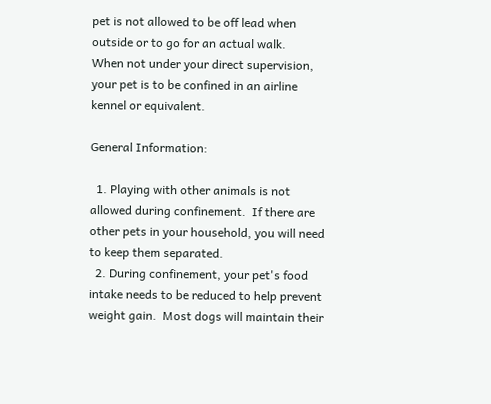pet is not allowed to be off lead when outside or to go for an actual walk.
When not under your direct supervision, your pet is to be confined in an airline kennel or equivalent.

General Information:

  1. Playing with other animals is not allowed during confinement.  If there are other pets in your household, you will need to keep them separated.
  2. During confinement, your pet's food intake needs to be reduced to help prevent weight gain.  Most dogs will maintain their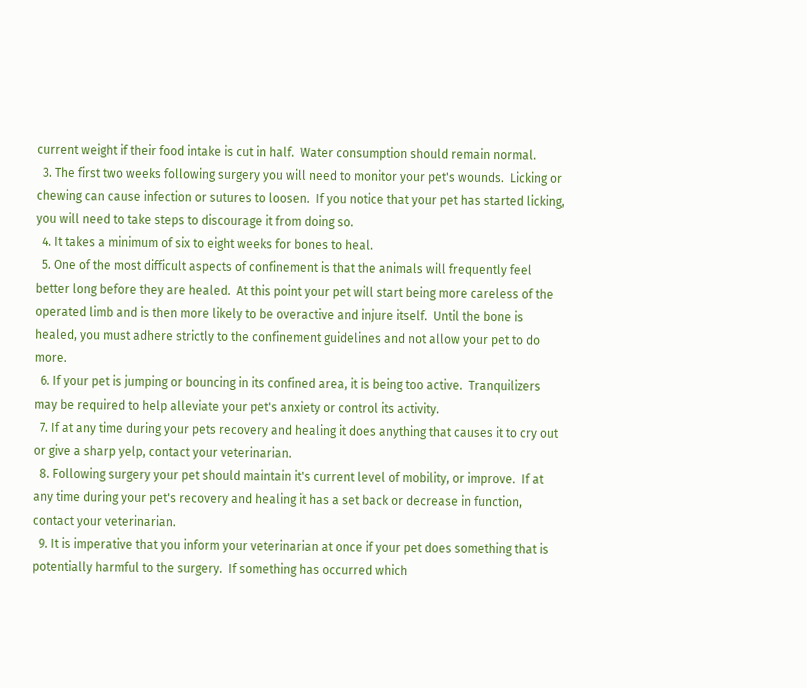current weight if their food intake is cut in half.  Water consumption should remain normal.
  3. The first two weeks following surgery you will need to monitor your pet's wounds.  Licking or chewing can cause infection or sutures to loosen.  If you notice that your pet has started licking, you will need to take steps to discourage it from doing so.
  4. It takes a minimum of six to eight weeks for bones to heal.
  5. One of the most difficult aspects of confinement is that the animals will frequently feel better long before they are healed.  At this point your pet will start being more careless of the operated limb and is then more likely to be overactive and injure itself.  Until the bone is healed, you must adhere strictly to the confinement guidelines and not allow your pet to do more.
  6. If your pet is jumping or bouncing in its confined area, it is being too active.  Tranquilizers may be required to help alleviate your pet's anxiety or control its activity.
  7. If at any time during your pets recovery and healing it does anything that causes it to cry out or give a sharp yelp, contact your veterinarian.
  8. Following surgery your pet should maintain it's current level of mobility, or improve.  If at any time during your pet's recovery and healing it has a set back or decrease in function, contact your veterinarian.
  9. It is imperative that you inform your veterinarian at once if your pet does something that is potentially harmful to the surgery.  If something has occurred which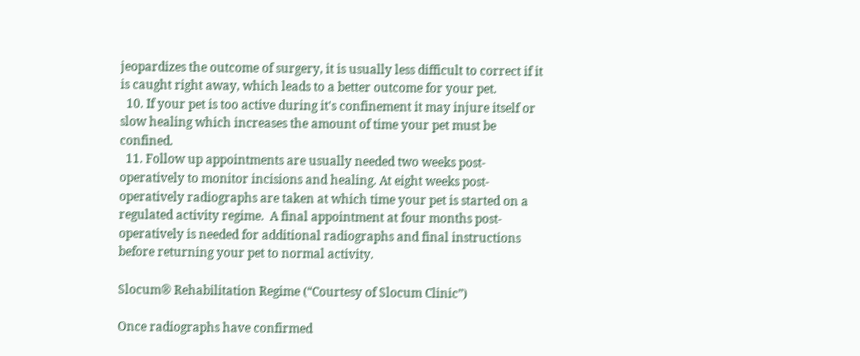jeopardizes the outcome of surgery, it is usually less difficult to correct if it is caught right away, which leads to a better outcome for your pet.
  10. If your pet is too active during it's confinement it may injure itself or slow healing which increases the amount of time your pet must be confined.
  11. Follow up appointments are usually needed two weeks post-operatively to monitor incisions and healing. At eight weeks post-operatively radiographs are taken at which time your pet is started on a regulated activity regime.  A final appointment at four months post-operatively is needed for additional radiographs and final instructions before returning your pet to normal activity.

Slocum® Rehabilitation Regime (“Courtesy of Slocum Clinic”)

Once radiographs have confirmed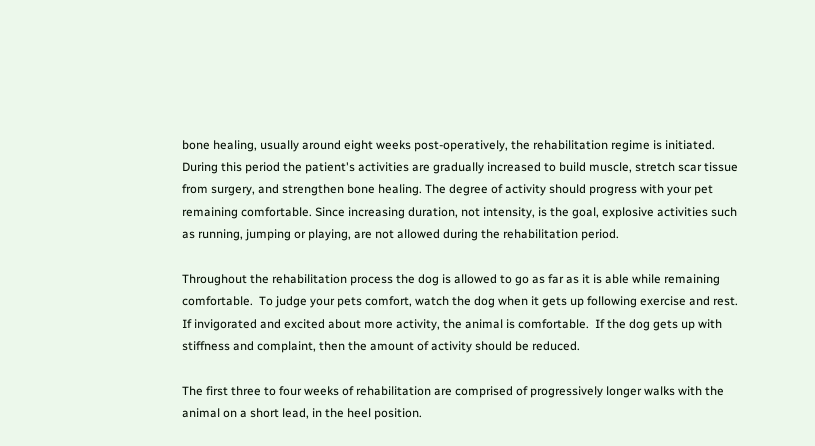bone healing, usually around eight weeks post-operatively, the rehabilitation regime is initiated.
During this period the patient's activities are gradually increased to build muscle, stretch scar tissue from surgery, and strengthen bone healing. The degree of activity should progress with your pet remaining comfortable. Since increasing duration, not intensity, is the goal, explosive activities such as running, jumping or playing, are not allowed during the rehabilitation period.

Throughout the rehabilitation process the dog is allowed to go as far as it is able while remaining comfortable.  To judge your pets comfort, watch the dog when it gets up following exercise and rest.  If invigorated and excited about more activity, the animal is comfortable.  If the dog gets up with stiffness and complaint, then the amount of activity should be reduced.

The first three to four weeks of rehabilitation are comprised of progressively longer walks with the animal on a short lead, in the heel position.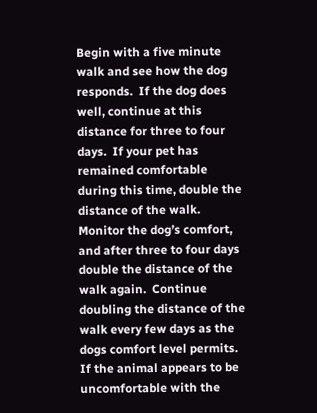Begin with a five minute walk and see how the dog responds.  If the dog does well, continue at this distance for three to four days.  If your pet has remained comfortable during this time, double the distance of the walk.  Monitor the dog’s comfort, and after three to four days double the distance of the walk again.  Continue doubling the distance of the walk every few days as the dogs comfort level permits.  If the animal appears to be uncomfortable with the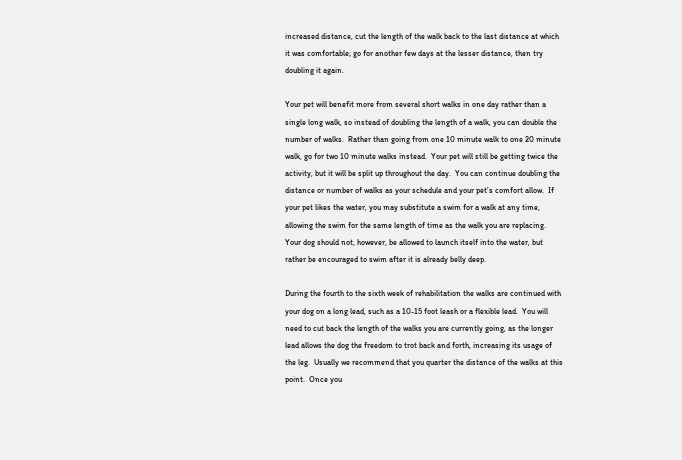increased distance, cut the length of the walk back to the last distance at which it was comfortable; go for another few days at the lesser distance, then try doubling it again.

Your pet will benefit more from several short walks in one day rather than a single long walk, so instead of doubling the length of a walk, you can double the number of walks.  Rather than going from one 10 minute walk to one 20 minute walk, go for two 10 minute walks instead.  Your pet will still be getting twice the activity, but it will be split up throughout the day.  You can continue doubling the distance or number of walks as your schedule and your pet’s comfort allow.  If your pet likes the water, you may substitute a swim for a walk at any time, allowing the swim for the same length of time as the walk you are replacing.  Your dog should not, however, be allowed to launch itself into the water, but rather be encouraged to swim after it is already belly deep.

During the fourth to the sixth week of rehabilitation the walks are continued with your dog on a long lead, such as a 10-15 foot leash or a flexible lead.  You will need to cut back the length of the walks you are currently going, as the longer lead allows the dog the freedom to trot back and forth, increasing its usage of the leg.  Usually we recommend that you quarter the distance of the walks at this point.  Once you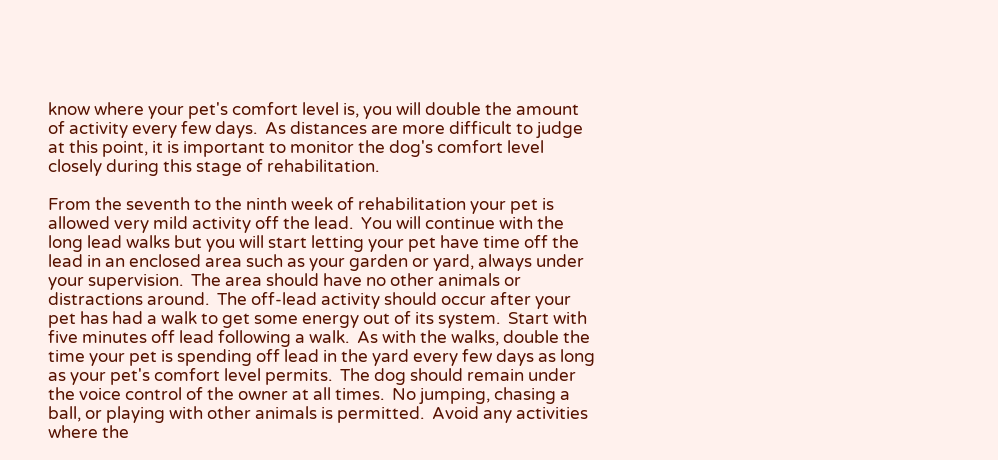know where your pet's comfort level is, you will double the amount of activity every few days.  As distances are more difficult to judge at this point, it is important to monitor the dog's comfort level closely during this stage of rehabilitation.

From the seventh to the ninth week of rehabilitation your pet is allowed very mild activity off the lead.  You will continue with the long lead walks but you will start letting your pet have time off the lead in an enclosed area such as your garden or yard, always under your supervision.  The area should have no other animals or distractions around.  The off-lead activity should occur after your pet has had a walk to get some energy out of its system.  Start with five minutes off lead following a walk.  As with the walks, double the time your pet is spending off lead in the yard every few days as long as your pet's comfort level permits.  The dog should remain under the voice control of the owner at all times.  No jumping, chasing a ball, or playing with other animals is permitted.  Avoid any activities where the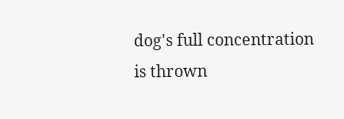dog's full concentration is thrown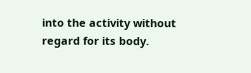into the activity without regard for its body.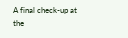A final check-up at the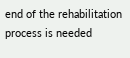end of the rehabilitation process is needed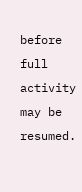before full activity may be resumed.